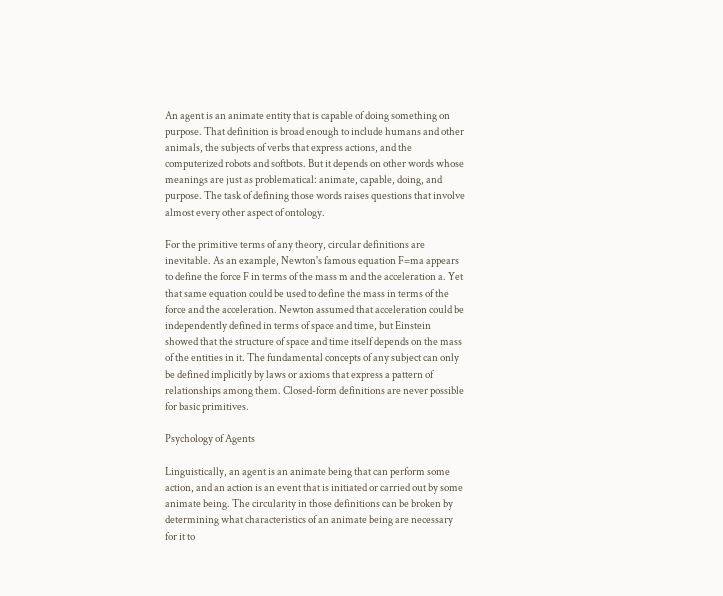An agent is an animate entity that is capable of doing something on purpose. That definition is broad enough to include humans and other animals, the subjects of verbs that express actions, and the computerized robots and softbots. But it depends on other words whose meanings are just as problematical: animate, capable, doing, and purpose. The task of defining those words raises questions that involve almost every other aspect of ontology.

For the primitive terms of any theory, circular definitions are inevitable. As an example, Newton's famous equation F=ma appears to define the force F in terms of the mass m and the acceleration a. Yet that same equation could be used to define the mass in terms of the force and the acceleration. Newton assumed that acceleration could be independently defined in terms of space and time, but Einstein showed that the structure of space and time itself depends on the mass of the entities in it. The fundamental concepts of any subject can only be defined implicitly by laws or axioms that express a pattern of relationships among them. Closed-form definitions are never possible for basic primitives.

Psychology of Agents

Linguistically, an agent is an animate being that can perform some action, and an action is an event that is initiated or carried out by some animate being. The circularity in those definitions can be broken by determining what characteristics of an animate being are necessary for it to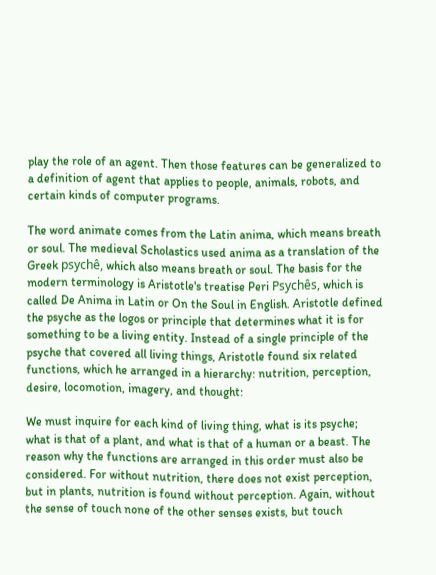play the role of an agent. Then those features can be generalized to a definition of agent that applies to people, animals, robots, and certain kinds of computer programs.

The word animate comes from the Latin anima, which means breath or soul. The medieval Scholastics used anima as a translation of the Greek psychê, which also means breath or soul. The basis for the modern terminology is Aristotle's treatise Peri Psychês, which is called De Anima in Latin or On the Soul in English. Aristotle defined the psyche as the logos or principle that determines what it is for something to be a living entity. Instead of a single principle of the psyche that covered all living things, Aristotle found six related functions, which he arranged in a hierarchy: nutrition, perception, desire, locomotion, imagery, and thought:

We must inquire for each kind of living thing, what is its psyche; what is that of a plant, and what is that of a human or a beast. The reason why the functions are arranged in this order must also be considered. For without nutrition, there does not exist perception, but in plants, nutrition is found without perception. Again, without the sense of touch none of the other senses exists, but touch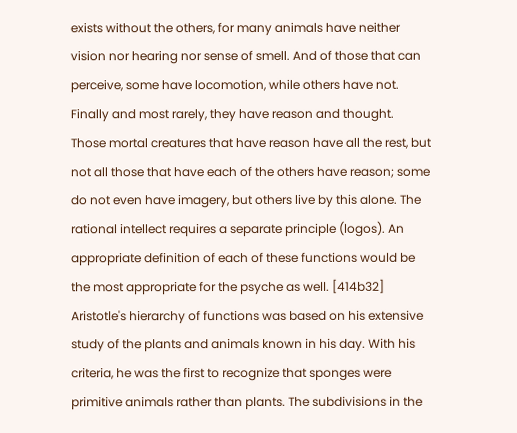exists without the others, for many animals have neither vision nor hearing nor sense of smell. And of those that can perceive, some have locomotion, while others have not. Finally and most rarely, they have reason and thought. Those mortal creatures that have reason have all the rest, but not all those that have each of the others have reason; some do not even have imagery, but others live by this alone. The rational intellect requires a separate principle (logos). An appropriate definition of each of these functions would be the most appropriate for the psyche as well. [414b32]
Aristotle's hierarchy of functions was based on his extensive study of the plants and animals known in his day. With his criteria, he was the first to recognize that sponges were primitive animals rather than plants. The subdivisions in the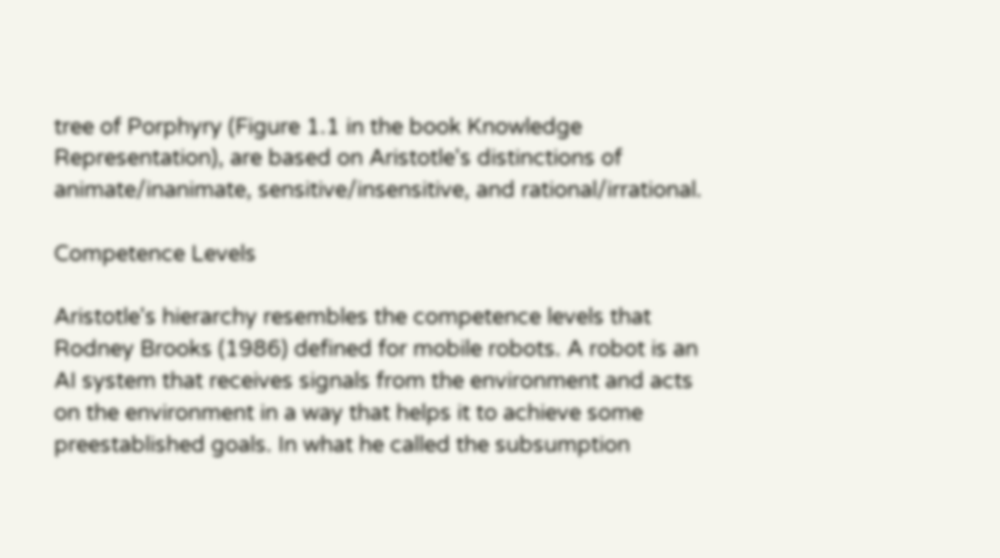tree of Porphyry (Figure 1.1 in the book Knowledge Representation), are based on Aristotle's distinctions of animate/inanimate, sensitive/insensitive, and rational/irrational.

Competence Levels

Aristotle's hierarchy resembles the competence levels that Rodney Brooks (1986) defined for mobile robots. A robot is an AI system that receives signals from the environment and acts on the environment in a way that helps it to achieve some preestablished goals. In what he called the subsumption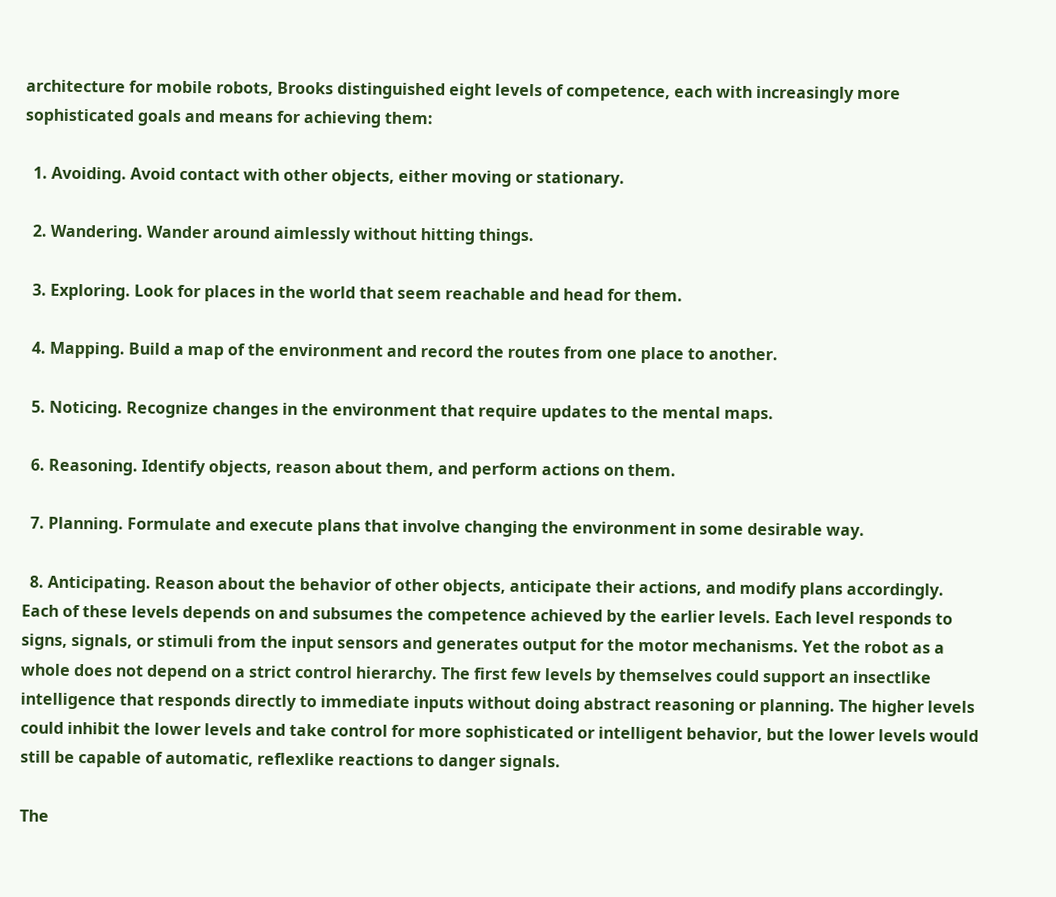architecture for mobile robots, Brooks distinguished eight levels of competence, each with increasingly more sophisticated goals and means for achieving them:

  1. Avoiding. Avoid contact with other objects, either moving or stationary.

  2. Wandering. Wander around aimlessly without hitting things.

  3. Exploring. Look for places in the world that seem reachable and head for them.

  4. Mapping. Build a map of the environment and record the routes from one place to another.

  5. Noticing. Recognize changes in the environment that require updates to the mental maps.

  6. Reasoning. Identify objects, reason about them, and perform actions on them.

  7. Planning. Formulate and execute plans that involve changing the environment in some desirable way.

  8. Anticipating. Reason about the behavior of other objects, anticipate their actions, and modify plans accordingly.
Each of these levels depends on and subsumes the competence achieved by the earlier levels. Each level responds to signs, signals, or stimuli from the input sensors and generates output for the motor mechanisms. Yet the robot as a whole does not depend on a strict control hierarchy. The first few levels by themselves could support an insectlike intelligence that responds directly to immediate inputs without doing abstract reasoning or planning. The higher levels could inhibit the lower levels and take control for more sophisticated or intelligent behavior, but the lower levels would still be capable of automatic, reflexlike reactions to danger signals.

The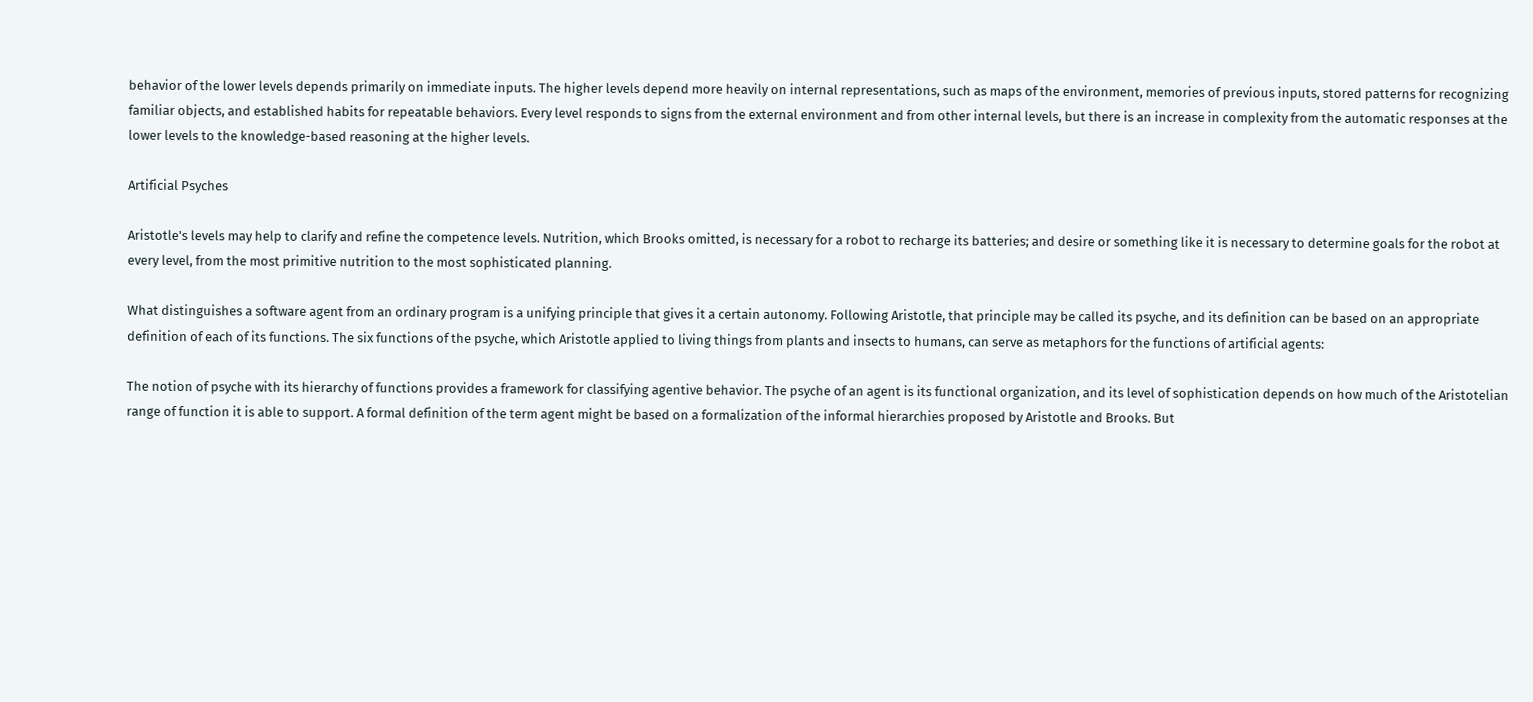behavior of the lower levels depends primarily on immediate inputs. The higher levels depend more heavily on internal representations, such as maps of the environment, memories of previous inputs, stored patterns for recognizing familiar objects, and established habits for repeatable behaviors. Every level responds to signs from the external environment and from other internal levels, but there is an increase in complexity from the automatic responses at the lower levels to the knowledge-based reasoning at the higher levels.

Artificial Psyches

Aristotle's levels may help to clarify and refine the competence levels. Nutrition, which Brooks omitted, is necessary for a robot to recharge its batteries; and desire or something like it is necessary to determine goals for the robot at every level, from the most primitive nutrition to the most sophisticated planning.

What distinguishes a software agent from an ordinary program is a unifying principle that gives it a certain autonomy. Following Aristotle, that principle may be called its psyche, and its definition can be based on an appropriate definition of each of its functions. The six functions of the psyche, which Aristotle applied to living things from plants and insects to humans, can serve as metaphors for the functions of artificial agents:

The notion of psyche with its hierarchy of functions provides a framework for classifying agentive behavior. The psyche of an agent is its functional organization, and its level of sophistication depends on how much of the Aristotelian range of function it is able to support. A formal definition of the term agent might be based on a formalization of the informal hierarchies proposed by Aristotle and Brooks. But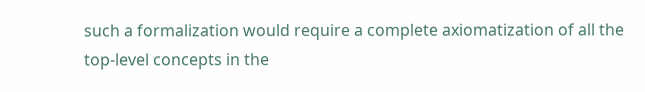such a formalization would require a complete axiomatization of all the top-level concepts in the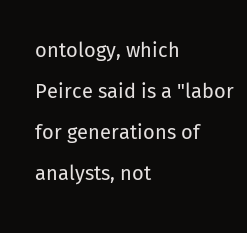ontology, which Peirce said is a "labor for generations of analysts, not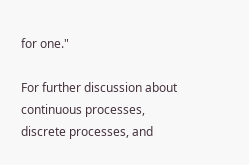for one."

For further discussion about continuous processes, discrete processes, and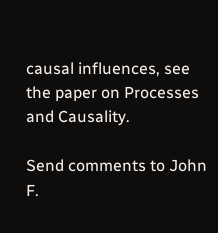causal influences, see the paper on Processes and Causality.

Send comments to John F.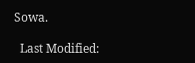Sowa.

  Last Modified: